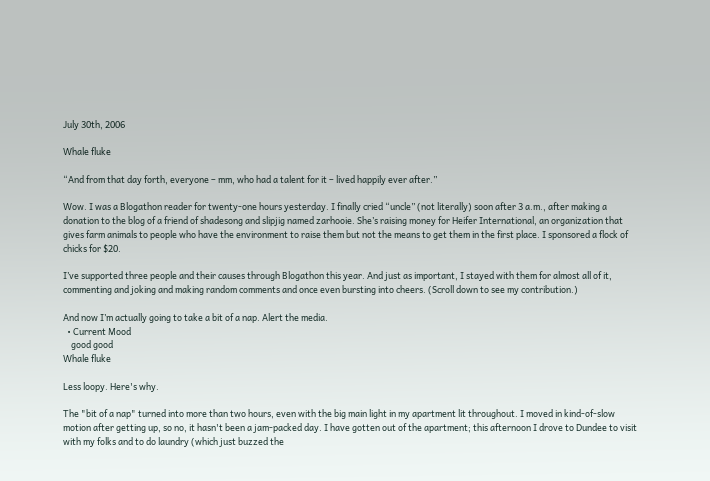July 30th, 2006

Whale fluke

“And from that day forth, everyone – mm, who had a talent for it – lived happily ever after.”

Wow. I was a Blogathon reader for twenty-one hours yesterday. I finally cried “uncle” (not literally) soon after 3 a.m., after making a donation to the blog of a friend of shadesong and slipjig named zarhooie. She’s raising money for Heifer International, an organization that gives farm animals to people who have the environment to raise them but not the means to get them in the first place. I sponsored a flock of chicks for $20.

I’ve supported three people and their causes through Blogathon this year. And just as important, I stayed with them for almost all of it, commenting and joking and making random comments and once even bursting into cheers. (Scroll down to see my contribution.)

And now I’m actually going to take a bit of a nap. Alert the media.
  • Current Mood
    good good
Whale fluke

Less loopy. Here's why.

The "bit of a nap" turned into more than two hours, even with the big main light in my apartment lit throughout. I moved in kind-of-slow motion after getting up, so no, it hasn't been a jam-packed day. I have gotten out of the apartment; this afternoon I drove to Dundee to visit with my folks and to do laundry (which just buzzed the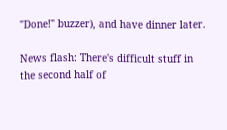"Done!" buzzer), and have dinner later.

News flash: There's difficult stuff in the second half of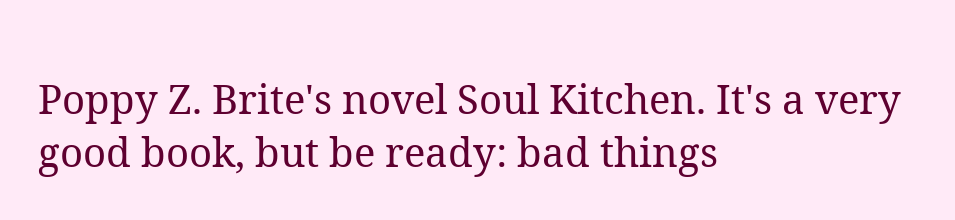Poppy Z. Brite's novel Soul Kitchen. It's a very good book, but be ready: bad things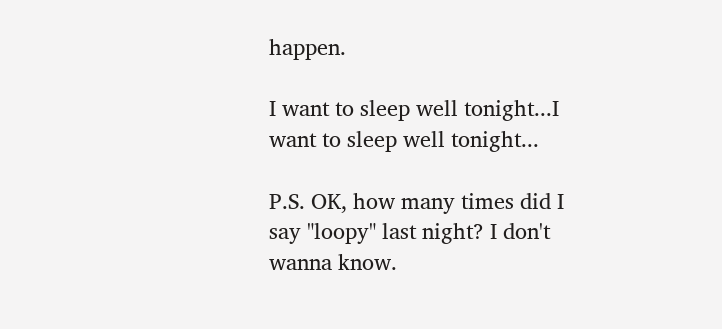happen.

I want to sleep well tonight...I want to sleep well tonight...

P.S. OK, how many times did I say "loopy" last night? I don't wanna know.